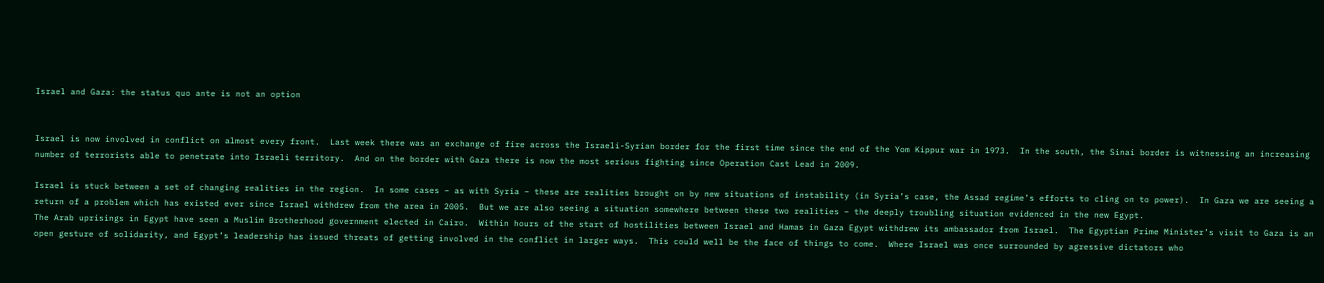Israel and Gaza: the status quo ante is not an option


Israel is now involved in conflict on almost every front.  Last week there was an exchange of fire across the Israeli-Syrian border for the first time since the end of the Yom Kippur war in 1973.  In the south, the Sinai border is witnessing an increasing number of terrorists able to penetrate into Israeli territory.  And on the border with Gaza there is now the most serious fighting since Operation Cast Lead in 2009.

Israel is stuck between a set of changing realities in the region.  In some cases – as with Syria – these are realities brought on by new situations of instability (in Syria’s case, the Assad regime’s efforts to cling on to power).  In Gaza we are seeing a return of a problem which has existed ever since Israel withdrew from the area in 2005.  But we are also seeing a situation somewhere between these two realities – the deeply troubling situation evidenced in the new Egypt.
The Arab uprisings in Egypt have seen a Muslim Brotherhood government elected in Cairo.  Within hours of the start of hostilities between Israel and Hamas in Gaza Egypt withdrew its ambassador from Israel.  The Egyptian Prime Minister’s visit to Gaza is an open gesture of solidarity, and Egypt’s leadership has issued threats of getting involved in the conflict in larger ways.  This could well be the face of things to come.  Where Israel was once surrounded by agressive dictators who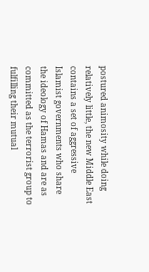postured animosity while doing relatively little, the new Middle East contains a set of aggressive Islamist governments who share the ideology of Hamas and are as committed as the terrorist group to fulfilling their mutual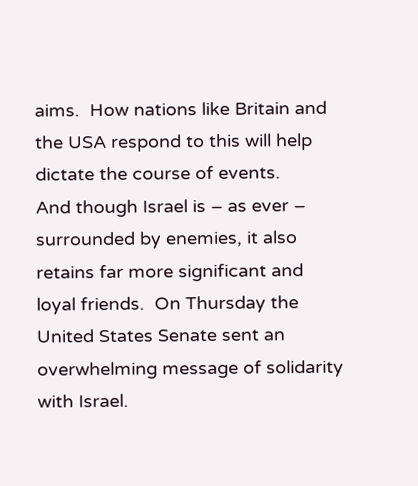aims.  How nations like Britain and the USA respond to this will help dictate the course of events.
And though Israel is – as ever – surrounded by enemies, it also retains far more significant and loyal friends.  On Thursday the United States Senate sent an overwhelming message of solidarity with Israel.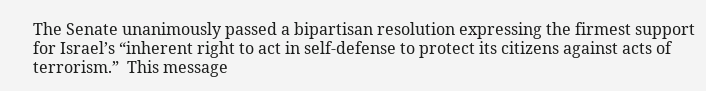The Senate unanimously passed a bipartisan resolution expressing the firmest support for Israel’s “inherent right to act in self-defense to protect its citizens against acts of terrorism.”  This message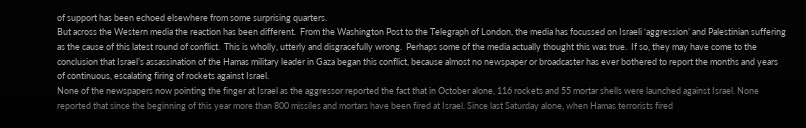of support has been echoed elsewhere from some surprising quarters.
But across the Western media the reaction has been different.  From the Washington Post to the Telegraph of London, the media has focussed on Israeli ‘aggression’ and Palestinian suffering as the cause of this latest round of conflict.  This is wholly, utterly and disgracefully wrong.  Perhaps some of the media actually thought this was true.  If so, they may have come to the conclusion that Israel’s assassination of the Hamas military leader in Gaza began this conflict, because almost no newspaper or broadcaster has ever bothered to report the months and years of continuous, escalating firing of rockets against Israel.
None of the newspapers now pointing the finger at Israel as the aggressor reported the fact that in October alone, 116 rockets and 55 mortar shells were launched against Israel. None reported that since the beginning of this year more than 800 missiles and mortars have been fired at Israel. Since last Saturday alone, when Hamas terrorists fired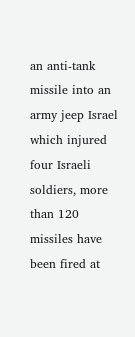an anti-tank missile into an army jeep Israel which injured four Israeli soldiers, more than 120 missiles have been fired at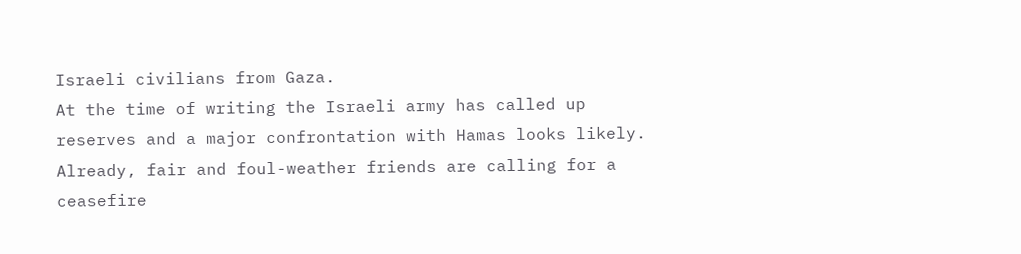Israeli civilians from Gaza.
At the time of writing the Israeli army has called up reserves and a major confrontation with Hamas looks likely.  Already, fair and foul-weather friends are calling for a ceasefire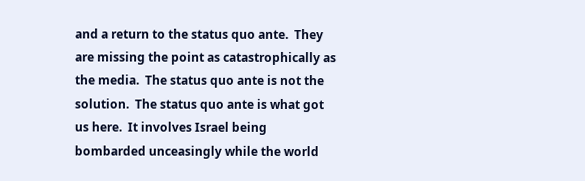and a return to the status quo ante.  They are missing the point as catastrophically as the media.  The status quo ante is not the solution.  The status quo ante is what got us here.  It involves Israel being bombarded unceasingly while the world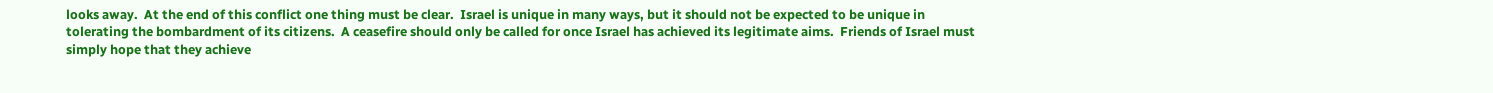looks away.  At the end of this conflict one thing must be clear.  Israel is unique in many ways, but it should not be expected to be unique in tolerating the bombardment of its citizens.  A ceasefire should only be called for once Israel has achieved its legitimate aims.  Friends of Israel must simply hope that they achieve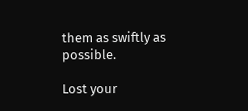them as swiftly as possible.

Lost your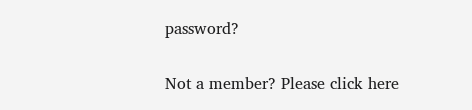password?

Not a member? Please click here